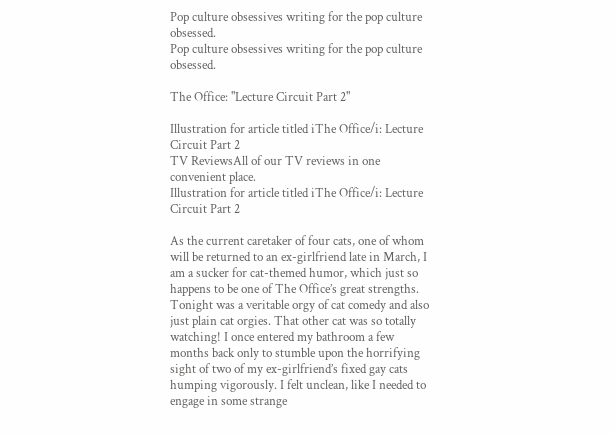Pop culture obsessives writing for the pop culture obsessed.
Pop culture obsessives writing for the pop culture obsessed.

The Office: "Lecture Circuit Part 2"

Illustration for article titled iThe Office/i: Lecture Circuit Part 2
TV ReviewsAll of our TV reviews in one convenient place.
Illustration for article titled iThe Office/i: Lecture Circuit Part 2

As the current caretaker of four cats, one of whom will be returned to an ex-girlfriend late in March, I am a sucker for cat-themed humor, which just so happens to be one of The Office’s great strengths. Tonight was a veritable orgy of cat comedy and also just plain cat orgies. That other cat was so totally watching! I once entered my bathroom a few months back only to stumble upon the horrifying sight of two of my ex-girlfriend’s fixed gay cats humping vigorously. I felt unclean, like I needed to engage in some strange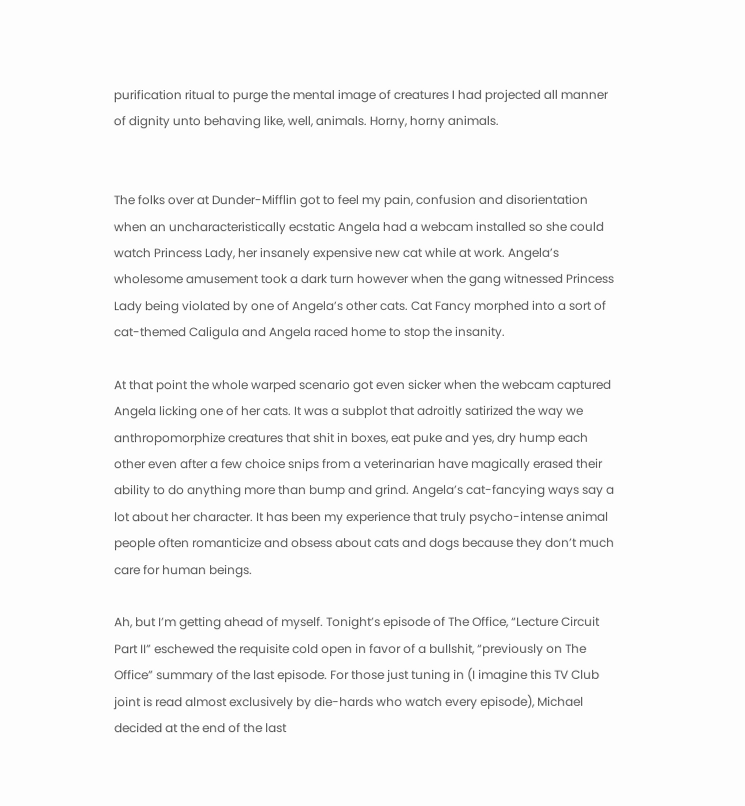purification ritual to purge the mental image of creatures I had projected all manner of dignity unto behaving like, well, animals. Horny, horny animals.


The folks over at Dunder-Mifflin got to feel my pain, confusion and disorientation when an uncharacteristically ecstatic Angela had a webcam installed so she could watch Princess Lady, her insanely expensive new cat while at work. Angela’s wholesome amusement took a dark turn however when the gang witnessed Princess Lady being violated by one of Angela’s other cats. Cat Fancy morphed into a sort of cat-themed Caligula and Angela raced home to stop the insanity.

At that point the whole warped scenario got even sicker when the webcam captured Angela licking one of her cats. It was a subplot that adroitly satirized the way we anthropomorphize creatures that shit in boxes, eat puke and yes, dry hump each other even after a few choice snips from a veterinarian have magically erased their ability to do anything more than bump and grind. Angela’s cat-fancying ways say a lot about her character. It has been my experience that truly psycho-intense animal people often romanticize and obsess about cats and dogs because they don’t much care for human beings.

Ah, but I’m getting ahead of myself. Tonight’s episode of The Office, “Lecture Circuit Part II” eschewed the requisite cold open in favor of a bullshit, “previously on The Office” summary of the last episode. For those just tuning in (I imagine this TV Club joint is read almost exclusively by die-hards who watch every episode), Michael decided at the end of the last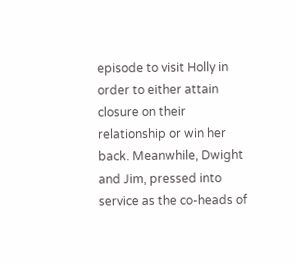episode to visit Holly in order to either attain closure on their relationship or win her back. Meanwhile, Dwight and Jim, pressed into service as the co-heads of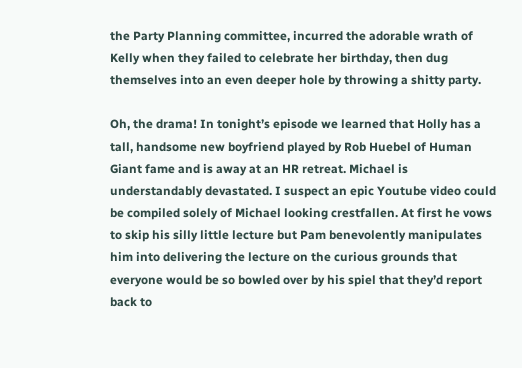the Party Planning committee, incurred the adorable wrath of Kelly when they failed to celebrate her birthday, then dug themselves into an even deeper hole by throwing a shitty party.

Oh, the drama! In tonight’s episode we learned that Holly has a tall, handsome new boyfriend played by Rob Huebel of Human Giant fame and is away at an HR retreat. Michael is understandably devastated. I suspect an epic Youtube video could be compiled solely of Michael looking crestfallen. At first he vows to skip his silly little lecture but Pam benevolently manipulates him into delivering the lecture on the curious grounds that everyone would be so bowled over by his spiel that they’d report back to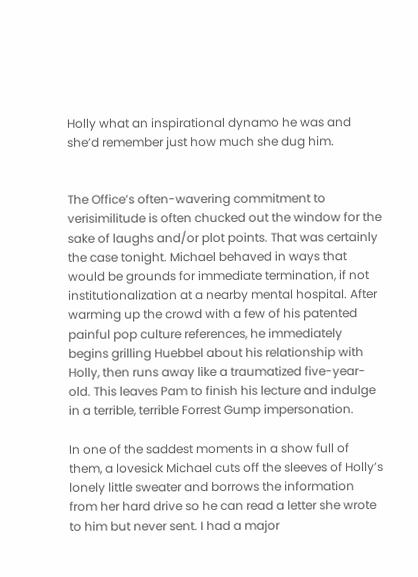Holly what an inspirational dynamo he was and she’d remember just how much she dug him.


The Office’s often-wavering commitment to verisimilitude is often chucked out the window for the sake of laughs and/or plot points. That was certainly the case tonight. Michael behaved in ways that would be grounds for immediate termination, if not institutionalization at a nearby mental hospital. After warming up the crowd with a few of his patented painful pop culture references, he immediately begins grilling Huebbel about his relationship with Holly, then runs away like a traumatized five-year-old. This leaves Pam to finish his lecture and indulge in a terrible, terrible Forrest Gump impersonation.

In one of the saddest moments in a show full of them, a lovesick Michael cuts off the sleeves of Holly’s lonely little sweater and borrows the information from her hard drive so he can read a letter she wrote to him but never sent. I had a major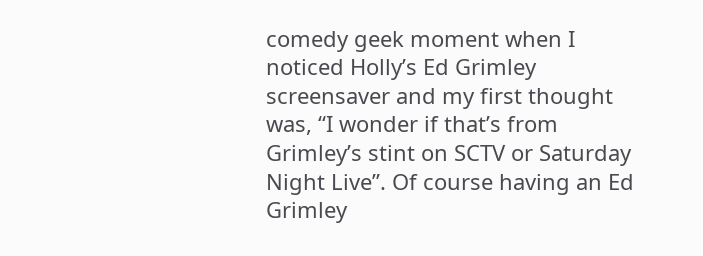comedy geek moment when I noticed Holly’s Ed Grimley screensaver and my first thought was, “I wonder if that’s from Grimley’s stint on SCTV or Saturday Night Live”. Of course having an Ed Grimley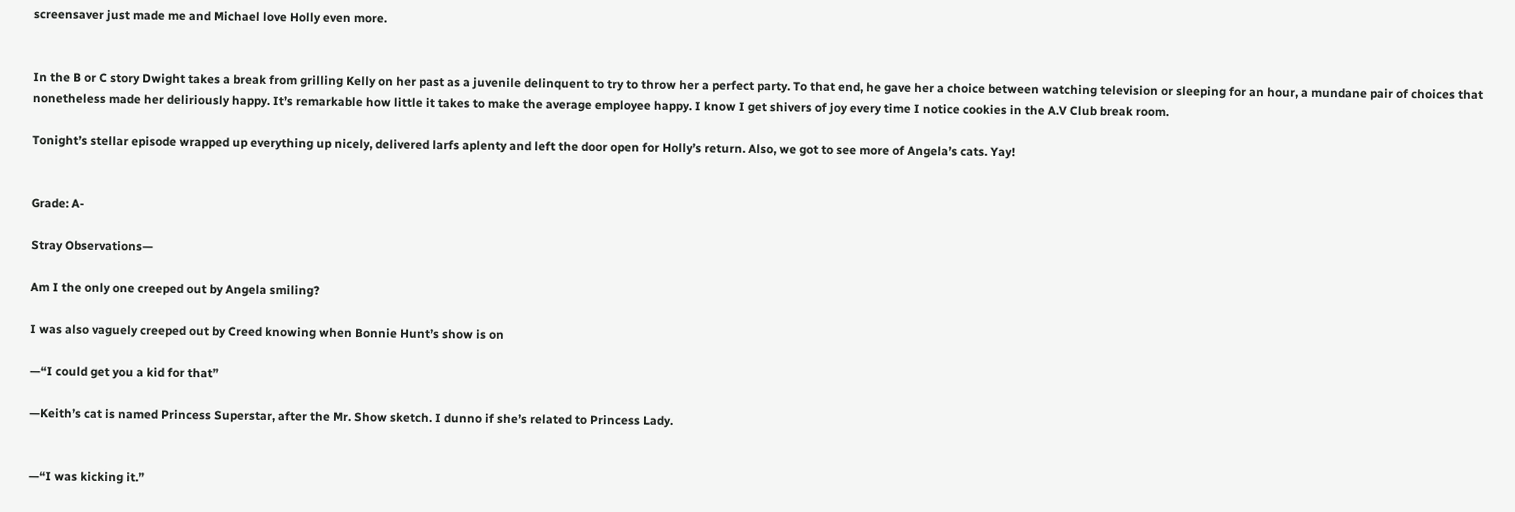screensaver just made me and Michael love Holly even more.


In the B or C story Dwight takes a break from grilling Kelly on her past as a juvenile delinquent to try to throw her a perfect party. To that end, he gave her a choice between watching television or sleeping for an hour, a mundane pair of choices that nonetheless made her deliriously happy. It’s remarkable how little it takes to make the average employee happy. I know I get shivers of joy every time I notice cookies in the A.V Club break room.

Tonight’s stellar episode wrapped up everything up nicely, delivered larfs aplenty and left the door open for Holly’s return. Also, we got to see more of Angela’s cats. Yay!


Grade: A-

Stray Observations—

Am I the only one creeped out by Angela smiling?

I was also vaguely creeped out by Creed knowing when Bonnie Hunt’s show is on

—“I could get you a kid for that”

—Keith’s cat is named Princess Superstar, after the Mr. Show sketch. I dunno if she’s related to Princess Lady.


—“I was kicking it.”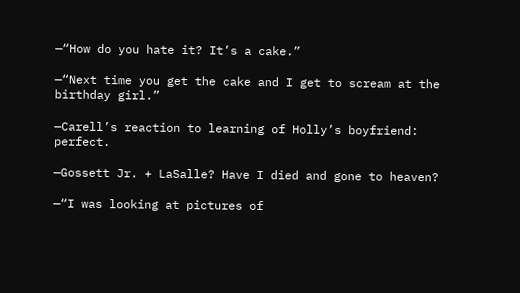—“How do you hate it? It’s a cake.”

—“Next time you get the cake and I get to scream at the birthday girl.”

—Carell’s reaction to learning of Holly’s boyfriend: perfect.

—Gossett Jr. + LaSalle? Have I died and gone to heaven?

—“I was looking at pictures of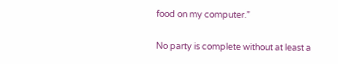food on my computer.”

No party is complete without at least a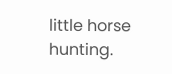little horse hunting.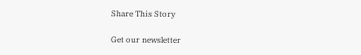Share This Story

Get our newsletter